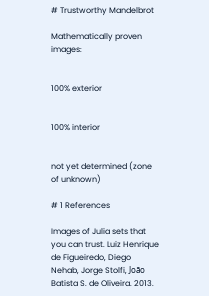# Trustworthy Mandelbrot

Mathematically proven images:


100% exterior


100% interior


not yet determined (zone of unknown)

# 1 References

Images of Julia sets that you can trust. Luiz Henrique de Figueiredo, Diego Nehab, Jorge Stolfi, João Batista S. de Oliveira. 2013.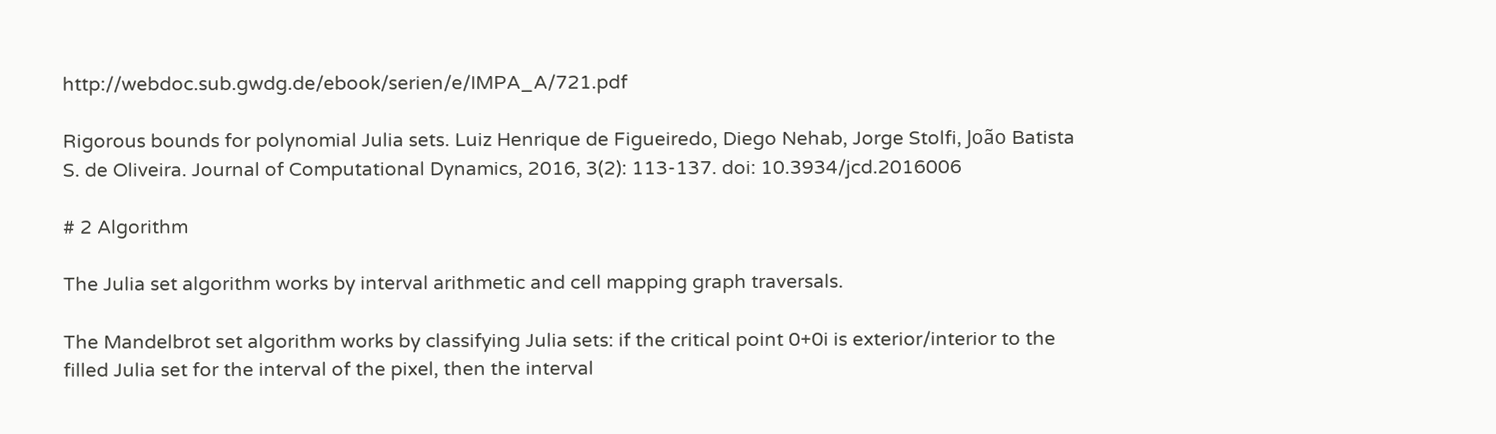http://webdoc.sub.gwdg.de/ebook/serien/e/IMPA_A/721.pdf

Rigorous bounds for polynomial Julia sets. Luiz Henrique de Figueiredo, Diego Nehab, Jorge Stolfi, João Batista S. de Oliveira. Journal of Computational Dynamics, 2016, 3(2): 113-137. doi: 10.3934/jcd.2016006

# 2 Algorithm

The Julia set algorithm works by interval arithmetic and cell mapping graph traversals.

The Mandelbrot set algorithm works by classifying Julia sets: if the critical point 0+0i is exterior/interior to the filled Julia set for the interval of the pixel, then the interval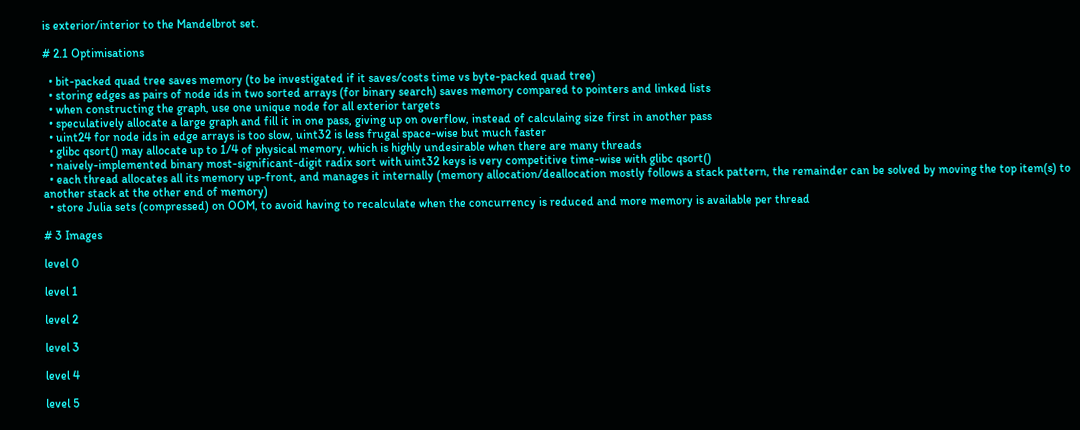is exterior/interior to the Mandelbrot set.

# 2.1 Optimisations

  • bit-packed quad tree saves memory (to be investigated if it saves/costs time vs byte-packed quad tree)
  • storing edges as pairs of node ids in two sorted arrays (for binary search) saves memory compared to pointers and linked lists
  • when constructing the graph, use one unique node for all exterior targets
  • speculatively allocate a large graph and fill it in one pass, giving up on overflow, instead of calculaing size first in another pass
  • uint24 for node ids in edge arrays is too slow, uint32 is less frugal space-wise but much faster
  • glibc qsort() may allocate up to 1/4 of physical memory, which is highly undesirable when there are many threads
  • naively-implemented binary most-significant-digit radix sort with uint32 keys is very competitive time-wise with glibc qsort()
  • each thread allocates all its memory up-front, and manages it internally (memory allocation/deallocation mostly follows a stack pattern, the remainder can be solved by moving the top item(s) to another stack at the other end of memory)
  • store Julia sets (compressed) on OOM, to avoid having to recalculate when the concurrency is reduced and more memory is available per thread

# 3 Images

level 0

level 1

level 2

level 3

level 4

level 5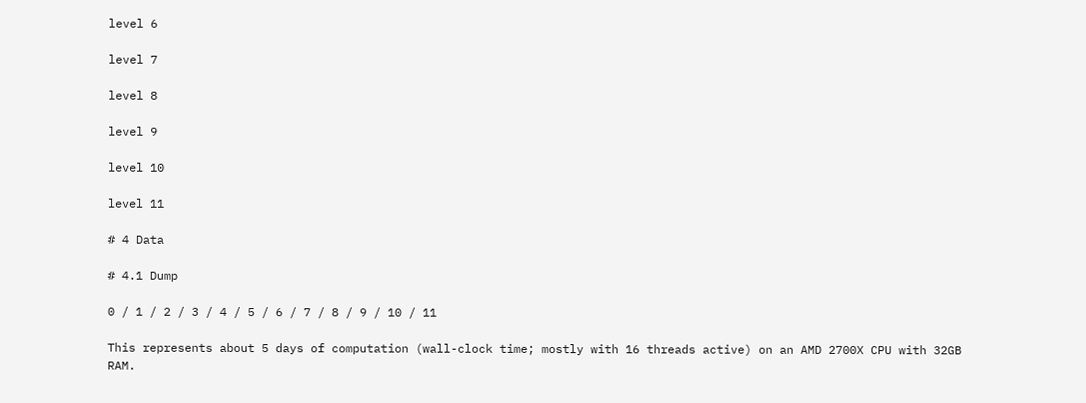level 6

level 7

level 8

level 9

level 10

level 11

# 4 Data

# 4.1 Dump

0 / 1 / 2 / 3 / 4 / 5 / 6 / 7 / 8 / 9 / 10 / 11

This represents about 5 days of computation (wall-clock time; mostly with 16 threads active) on an AMD 2700X CPU with 32GB RAM.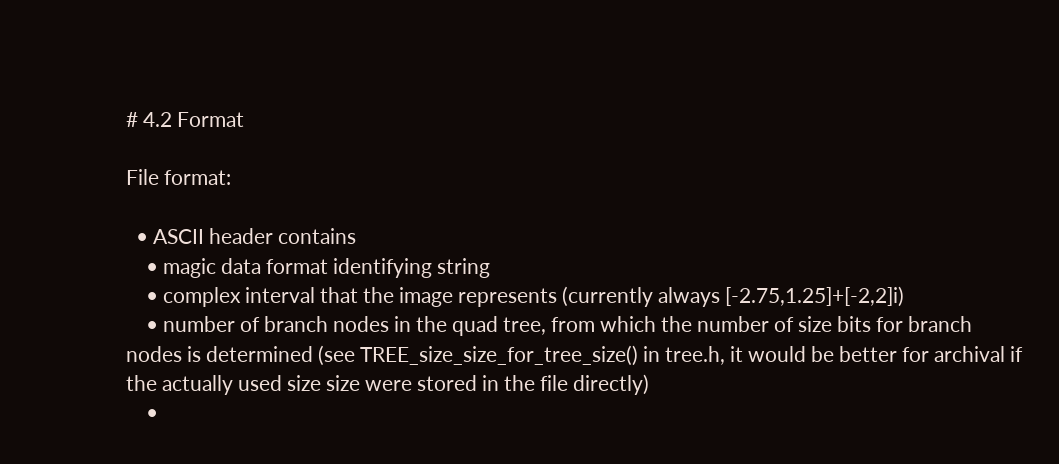# 4.2 Format

File format:

  • ASCII header contains
    • magic data format identifying string
    • complex interval that the image represents (currently always [-2.75,1.25]+[-2,2]i)
    • number of branch nodes in the quad tree, from which the number of size bits for branch nodes is determined (see TREE_size_size_for_tree_size() in tree.h, it would be better for archival if the actually used size size were stored in the file directly)
    •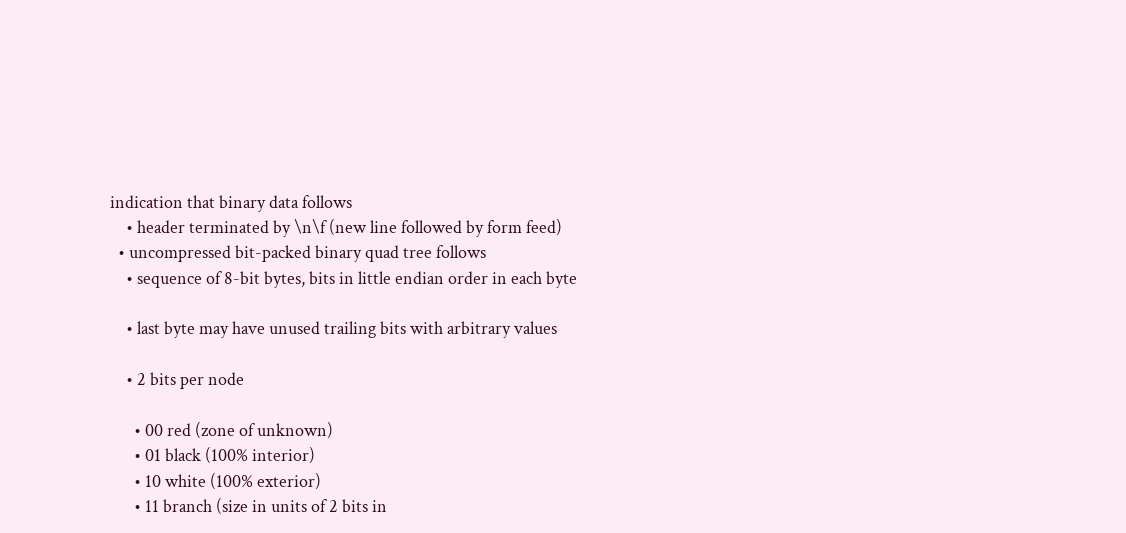indication that binary data follows
    • header terminated by \n\f (new line followed by form feed)
  • uncompressed bit-packed binary quad tree follows
    • sequence of 8-bit bytes, bits in little endian order in each byte

    • last byte may have unused trailing bits with arbitrary values

    • 2 bits per node

      • 00 red (zone of unknown)
      • 01 black (100% interior)
      • 10 white (100% exterior)
      • 11 branch (size in units of 2 bits in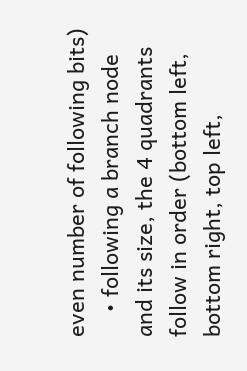even number of following bits)
    • following a branch node and its size, the 4 quadrants follow in order (bottom left, bottom right, top left,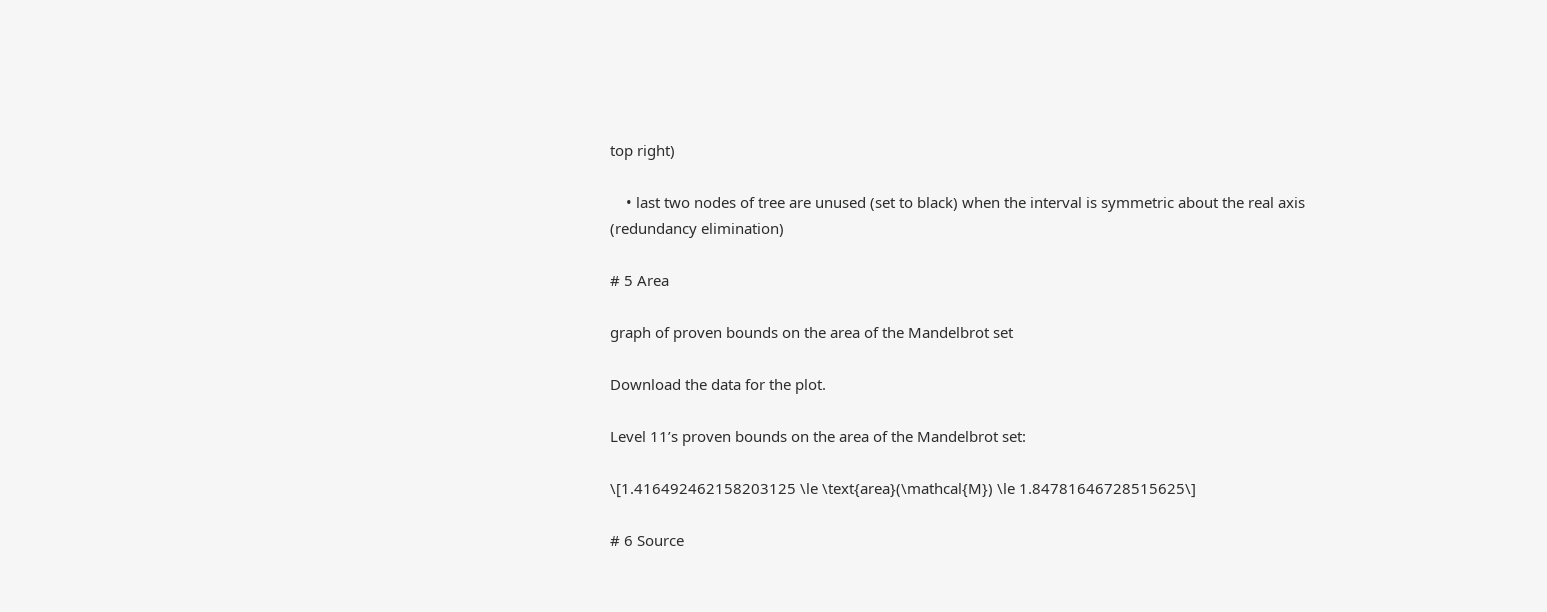top right)

    • last two nodes of tree are unused (set to black) when the interval is symmetric about the real axis (redundancy elimination)

# 5 Area

graph of proven bounds on the area of the Mandelbrot set

Download the data for the plot.

Level 11’s proven bounds on the area of the Mandelbrot set:

\[1.416492462158203125 \le \text{area}(\mathcal{M}) \le 1.84781646728515625\]

# 6 Source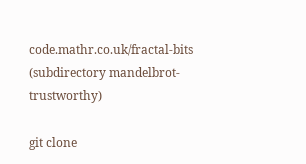code.mathr.co.uk/fractal-bits (subdirectory mandelbrot-trustworthy)

git clone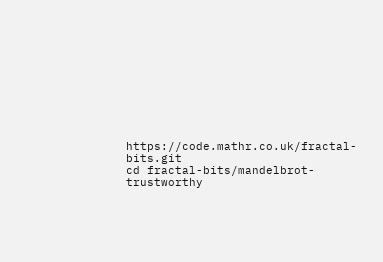https://code.mathr.co.uk/fractal-bits.git
cd fractal-bits/mandelbrot-trustworthy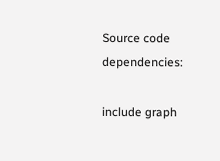Source code dependencies:

include graph